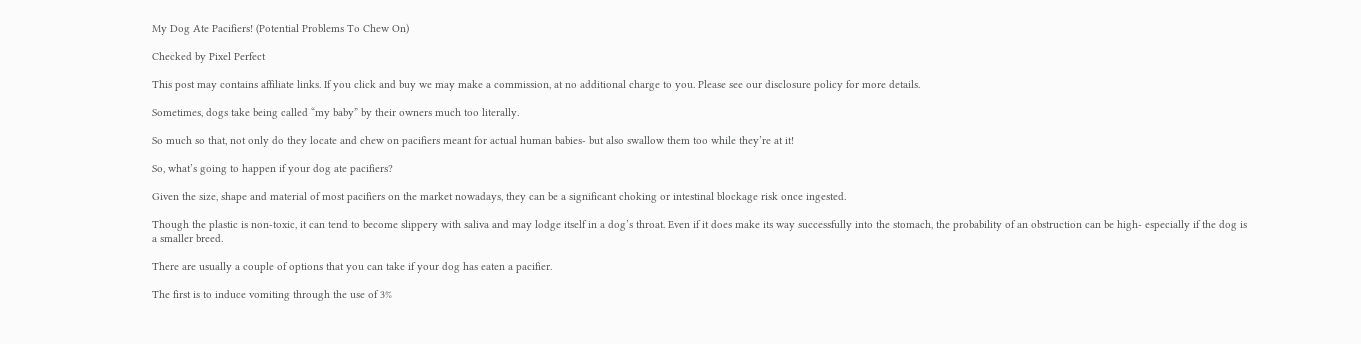My Dog Ate Pacifiers! (Potential Problems To Chew On)

Checked by Pixel Perfect

This post may contains affiliate links. If you click and buy we may make a commission, at no additional charge to you. Please see our disclosure policy for more details.

Sometimes, dogs take being called “my baby” by their owners much too literally.

So much so that, not only do they locate and chew on pacifiers meant for actual human babies- but also swallow them too while they’re at it!

So, what’s going to happen if your dog ate pacifiers?

Given the size, shape and material of most pacifiers on the market nowadays, they can be a significant choking or intestinal blockage risk once ingested.

Though the plastic is non-toxic, it can tend to become slippery with saliva and may lodge itself in a dog’s throat. Even if it does make its way successfully into the stomach, the probability of an obstruction can be high- especially if the dog is a smaller breed.

There are usually a couple of options that you can take if your dog has eaten a pacifier.

The first is to induce vomiting through the use of 3%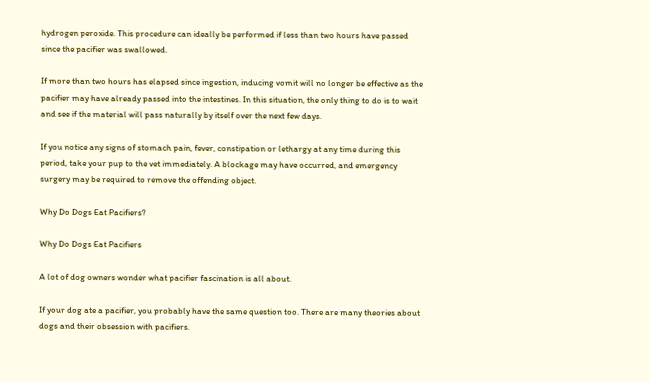hydrogen peroxide. This procedure can ideally be performed if less than two hours have passed since the pacifier was swallowed.

If more than two hours has elapsed since ingestion, inducing vomit will no longer be effective as the pacifier may have already passed into the intestines. In this situation, the only thing to do is to wait and see if the material will pass naturally by itself over the next few days.

If you notice any signs of stomach pain, fever, constipation or lethargy at any time during this period, take your pup to the vet immediately. A blockage may have occurred, and emergency surgery may be required to remove the offending object.

Why Do Dogs Eat Pacifiers?

Why Do Dogs Eat Pacifiers

A lot of dog owners wonder what pacifier fascination is all about.

If your dog ate a pacifier, you probably have the same question too. There are many theories about dogs and their obsession with pacifiers.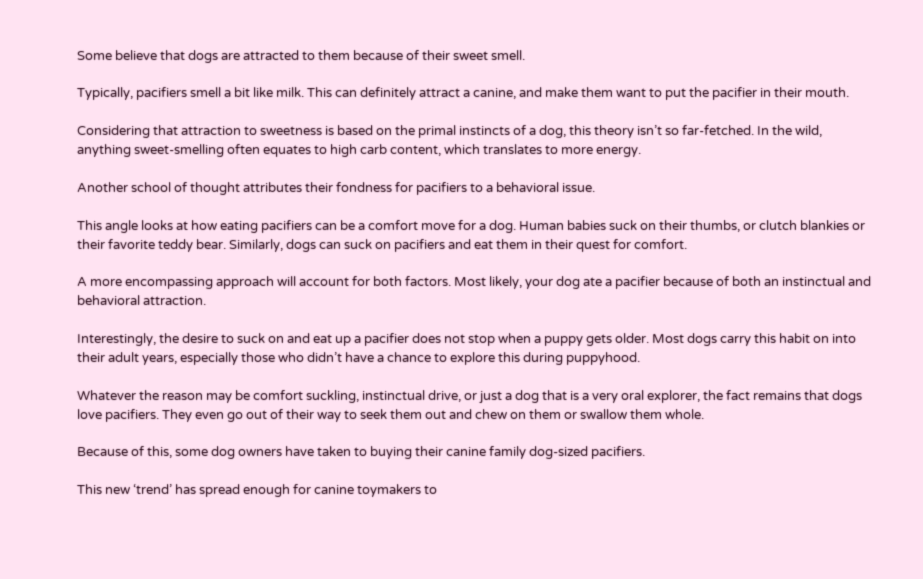Some believe that dogs are attracted to them because of their sweet smell.

Typically, pacifiers smell a bit like milk. This can definitely attract a canine, and make them want to put the pacifier in their mouth.

Considering that attraction to sweetness is based on the primal instincts of a dog, this theory isn’t so far-fetched. In the wild, anything sweet-smelling often equates to high carb content, which translates to more energy.

Another school of thought attributes their fondness for pacifiers to a behavioral issue.

This angle looks at how eating pacifiers can be a comfort move for a dog. Human babies suck on their thumbs, or clutch blankies or their favorite teddy bear. Similarly, dogs can suck on pacifiers and eat them in their quest for comfort.

A more encompassing approach will account for both factors. Most likely, your dog ate a pacifier because of both an instinctual and behavioral attraction.

Interestingly, the desire to suck on and eat up a pacifier does not stop when a puppy gets older. Most dogs carry this habit on into their adult years, especially those who didn’t have a chance to explore this during puppyhood.

Whatever the reason may be comfort suckling, instinctual drive, or just a dog that is a very oral explorer, the fact remains that dogs love pacifiers. They even go out of their way to seek them out and chew on them or swallow them whole.

Because of this, some dog owners have taken to buying their canine family dog-sized pacifiers.

This new ‘trend’ has spread enough for canine toymakers to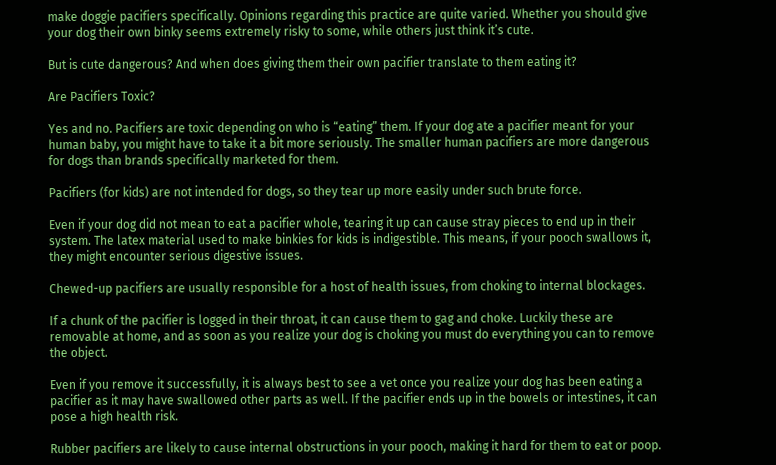make doggie pacifiers specifically. Opinions regarding this practice are quite varied. Whether you should give your dog their own binky seems extremely risky to some, while others just think it’s cute.

But is cute dangerous? And when does giving them their own pacifier translate to them eating it?

Are Pacifiers Toxic?

Yes and no. Pacifiers are toxic depending on who is “eating” them. If your dog ate a pacifier meant for your human baby, you might have to take it a bit more seriously. The smaller human pacifiers are more dangerous for dogs than brands specifically marketed for them.

Pacifiers (for kids) are not intended for dogs, so they tear up more easily under such brute force.

Even if your dog did not mean to eat a pacifier whole, tearing it up can cause stray pieces to end up in their system. The latex material used to make binkies for kids is indigestible. This means, if your pooch swallows it, they might encounter serious digestive issues.

Chewed-up pacifiers are usually responsible for a host of health issues, from choking to internal blockages.

If a chunk of the pacifier is logged in their throat, it can cause them to gag and choke. Luckily these are removable at home, and as soon as you realize your dog is choking you must do everything you can to remove the object.

Even if you remove it successfully, it is always best to see a vet once you realize your dog has been eating a pacifier as it may have swallowed other parts as well. If the pacifier ends up in the bowels or intestines, it can pose a high health risk.

Rubber pacifiers are likely to cause internal obstructions in your pooch, making it hard for them to eat or poop.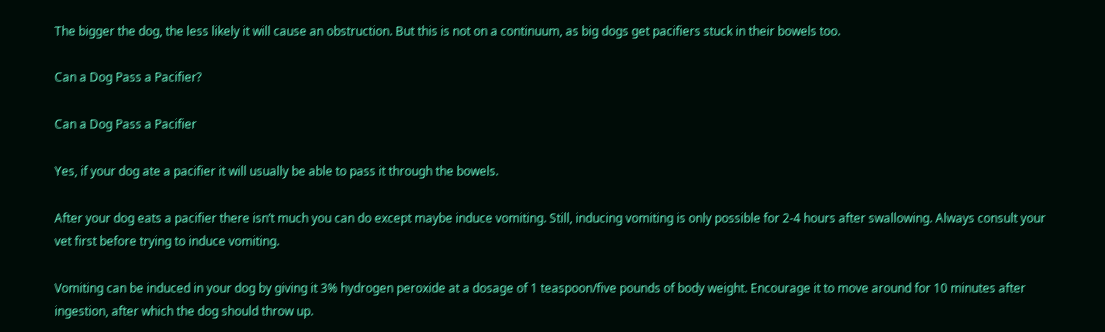The bigger the dog, the less likely it will cause an obstruction. But this is not on a continuum, as big dogs get pacifiers stuck in their bowels too.

Can a Dog Pass a Pacifier?

Can a Dog Pass a Pacifier

Yes, if your dog ate a pacifier it will usually be able to pass it through the bowels.

After your dog eats a pacifier there isn’t much you can do except maybe induce vomiting. Still, inducing vomiting is only possible for 2-4 hours after swallowing. Always consult your vet first before trying to induce vomiting.

Vomiting can be induced in your dog by giving it 3% hydrogen peroxide at a dosage of 1 teaspoon/five pounds of body weight. Encourage it to move around for 10 minutes after ingestion, after which the dog should throw up.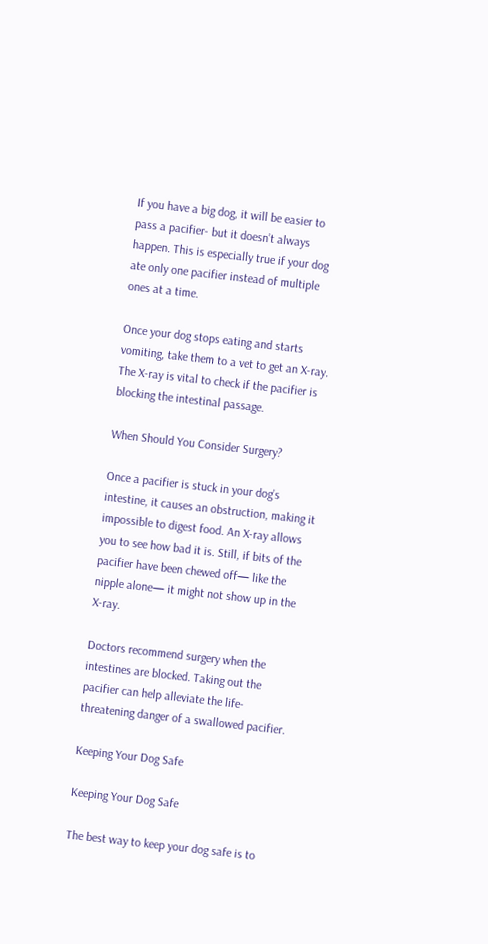If you have a big dog, it will be easier to pass a pacifier- but it doesn’t always happen. This is especially true if your dog ate only one pacifier instead of multiple ones at a time.

Once your dog stops eating and starts vomiting, take them to a vet to get an X-ray. The X-ray is vital to check if the pacifier is blocking the intestinal passage.

When Should You Consider Surgery?

Once a pacifier is stuck in your dog’s intestine, it causes an obstruction, making it impossible to digest food. An X-ray allows you to see how bad it is. Still, if bits of the pacifier have been chewed off— like the nipple alone— it might not show up in the X-ray.

Doctors recommend surgery when the intestines are blocked. Taking out the pacifier can help alleviate the life-threatening danger of a swallowed pacifier.

Keeping Your Dog Safe

Keeping Your Dog Safe

The best way to keep your dog safe is to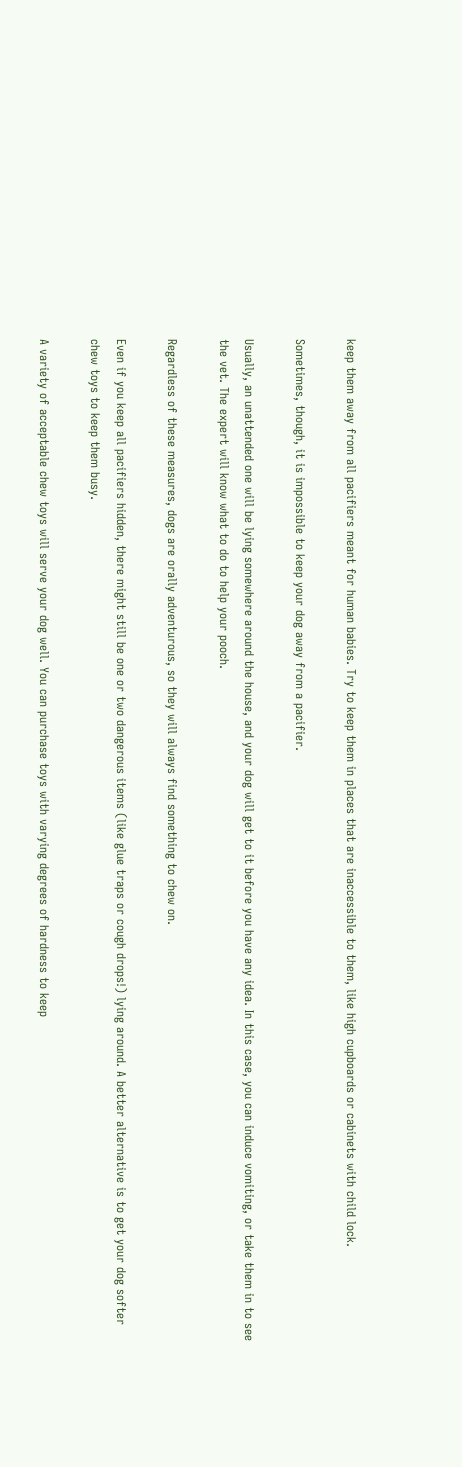keep them away from all pacifiers meant for human babies. Try to keep them in places that are inaccessible to them, like high cupboards or cabinets with child lock.

Sometimes, though, it is impossible to keep your dog away from a pacifier.

Usually, an unattended one will be lying somewhere around the house, and your dog will get to it before you have any idea. In this case, you can induce vomiting, or take them in to see the vet. The expert will know what to do to help your pooch.

Regardless of these measures, dogs are orally adventurous, so they will always find something to chew on.

Even if you keep all pacifiers hidden, there might still be one or two dangerous items (like glue traps or cough drops!) lying around. A better alternative is to get your dog softer chew toys to keep them busy.

A variety of acceptable chew toys will serve your dog well. You can purchase toys with varying degrees of hardness to keep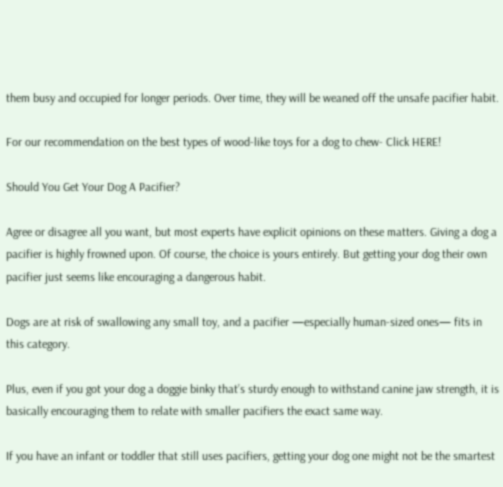them busy and occupied for longer periods. Over time, they will be weaned off the unsafe pacifier habit.

For our recommendation on the best types of wood-like toys for a dog to chew- Click HERE!

Should You Get Your Dog A Pacifier?

Agree or disagree all you want, but most experts have explicit opinions on these matters. Giving a dog a pacifier is highly frowned upon. Of course, the choice is yours entirely. But getting your dog their own pacifier just seems like encouraging a dangerous habit.

Dogs are at risk of swallowing any small toy, and a pacifier —especially human-sized ones— fits in this category.

Plus, even if you got your dog a doggie binky that’s sturdy enough to withstand canine jaw strength, it is basically encouraging them to relate with smaller pacifiers the exact same way.

If you have an infant or toddler that still uses pacifiers, getting your dog one might not be the smartest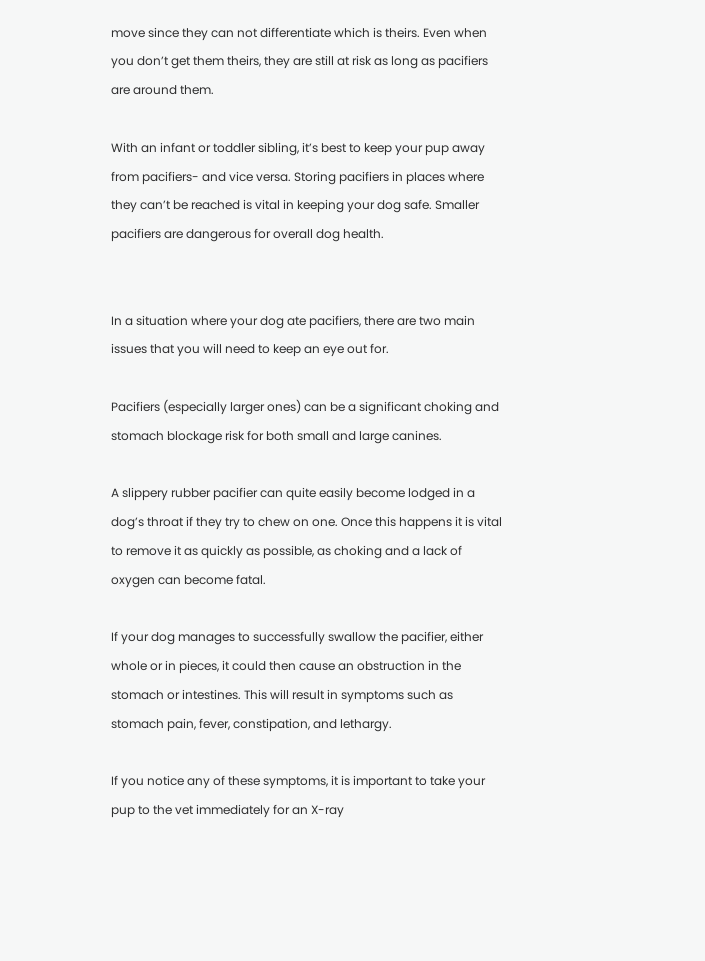move since they can not differentiate which is theirs. Even when you don’t get them theirs, they are still at risk as long as pacifiers are around them.

With an infant or toddler sibling, it’s best to keep your pup away from pacifiers- and vice versa. Storing pacifiers in places where they can’t be reached is vital in keeping your dog safe. Smaller pacifiers are dangerous for overall dog health.


In a situation where your dog ate pacifiers, there are two main issues that you will need to keep an eye out for.

Pacifiers (especially larger ones) can be a significant choking and stomach blockage risk for both small and large canines.

A slippery rubber pacifier can quite easily become lodged in a dog’s throat if they try to chew on one. Once this happens it is vital to remove it as quickly as possible, as choking and a lack of oxygen can become fatal.

If your dog manages to successfully swallow the pacifier, either whole or in pieces, it could then cause an obstruction in the stomach or intestines. This will result in symptoms such as stomach pain, fever, constipation, and lethargy.

If you notice any of these symptoms, it is important to take your pup to the vet immediately for an X-ray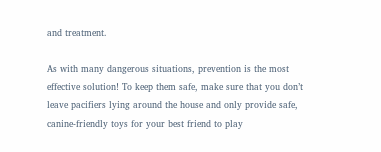and treatment.

As with many dangerous situations, prevention is the most effective solution! To keep them safe, make sure that you don’t leave pacifiers lying around the house and only provide safe, canine-friendly toys for your best friend to play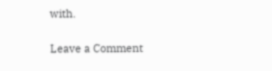with.

Leave a Comment